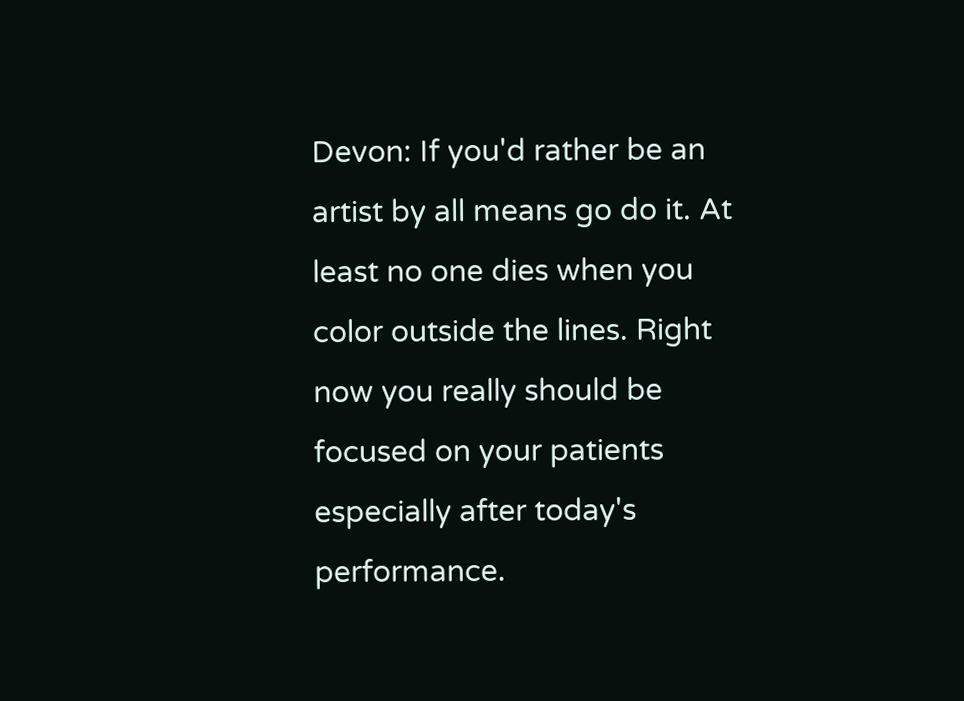Devon: If you'd rather be an artist by all means go do it. At least no one dies when you color outside the lines. Right now you really should be focused on your patients especially after today's performance.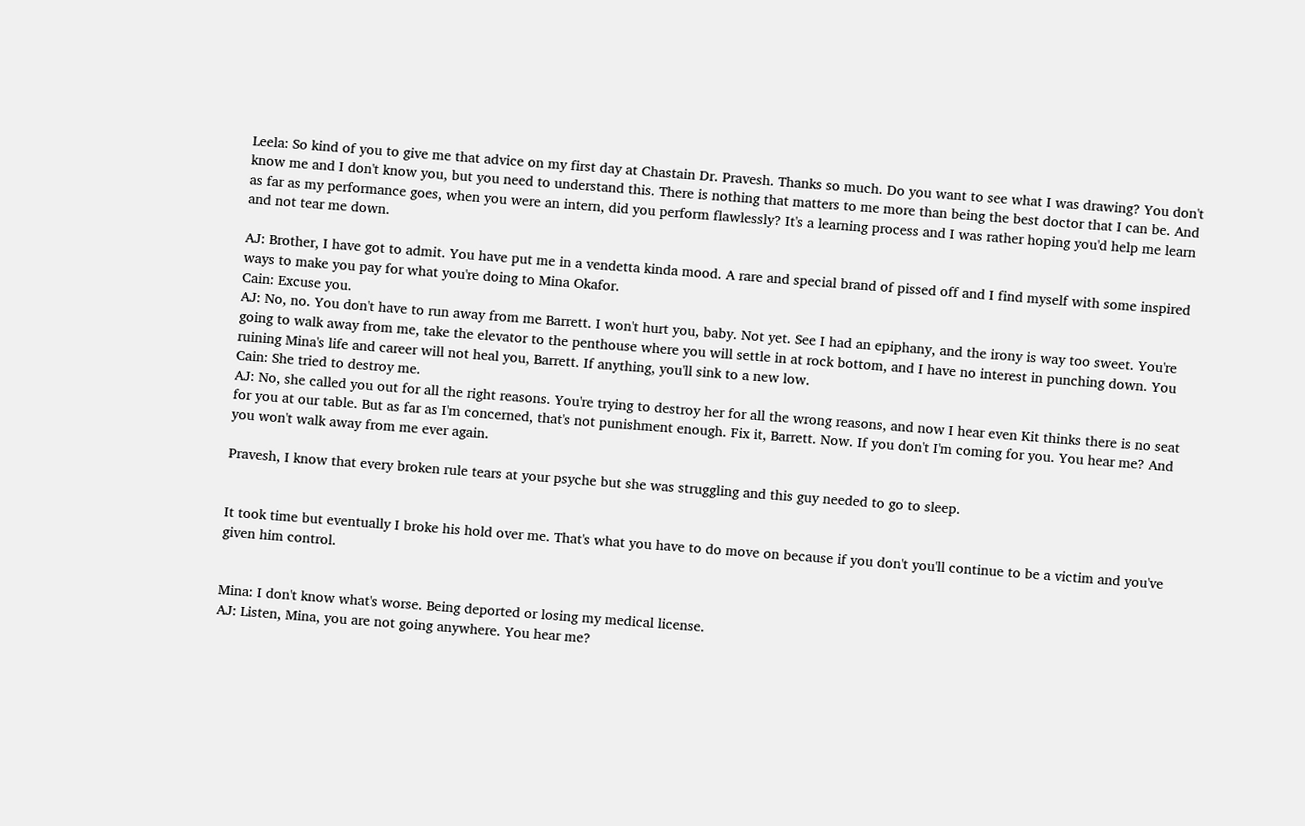Leela: So kind of you to give me that advice on my first day at Chastain Dr. Pravesh. Thanks so much. Do you want to see what I was drawing? You don't know me and I don't know you, but you need to understand this. There is nothing that matters to me more than being the best doctor that I can be. And as far as my performance goes, when you were an intern, did you perform flawlessly? It's a learning process and I was rather hoping you'd help me learn and not tear me down.

AJ: Brother, I have got to admit. You have put me in a vendetta kinda mood. A rare and special brand of pissed off and I find myself with some inspired ways to make you pay for what you're doing to Mina Okafor.
Cain: Excuse you.
AJ: No, no. You don't have to run away from me Barrett. I won't hurt you, baby. Not yet. See I had an epiphany, and the irony is way too sweet. You're going to walk away from me, take the elevator to the penthouse where you will settle in at rock bottom, and I have no interest in punching down. You ruining Mina's life and career will not heal you, Barrett. If anything, you'll sink to a new low.
Cain: She tried to destroy me.
AJ: No, she called you out for all the right reasons. You're trying to destroy her for all the wrong reasons, and now I hear even Kit thinks there is no seat for you at our table. But as far as I'm concerned, that's not punishment enough. Fix it, Barrett. Now. If you don't I'm coming for you. You hear me? And you won't walk away from me ever again.

Pravesh, I know that every broken rule tears at your psyche but she was struggling and this guy needed to go to sleep.


It took time but eventually I broke his hold over me. That's what you have to do move on because if you don't you'll continue to be a victim and you've given him control.


Mina: I don't know what's worse. Being deported or losing my medical license.
AJ: Listen, Mina, you are not going anywhere. You hear me?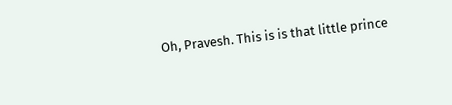Oh, Pravesh. This is is that little prince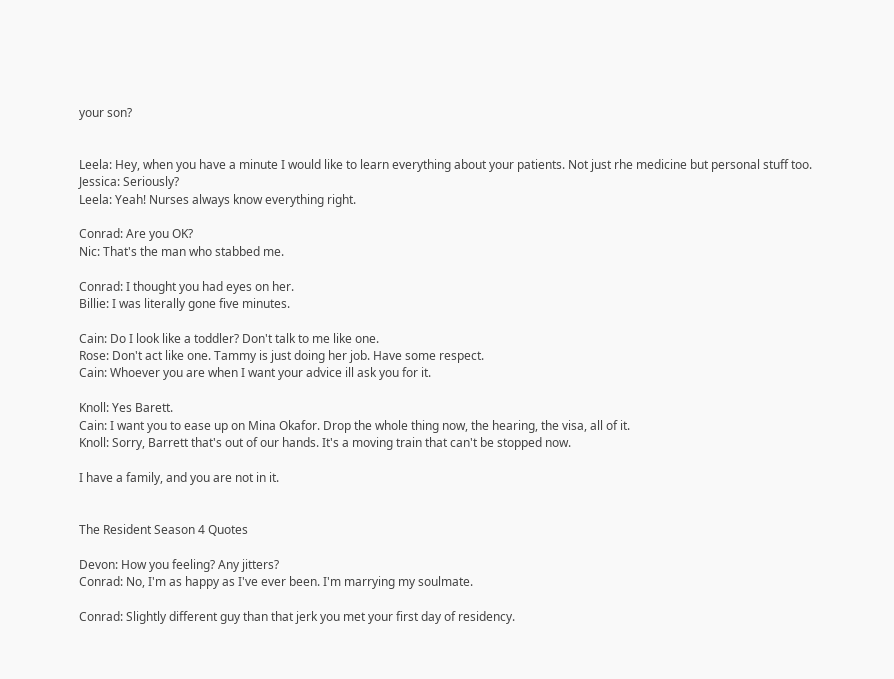your son?


Leela: Hey, when you have a minute I would like to learn everything about your patients. Not just rhe medicine but personal stuff too.
Jessica: Seriously?
Leela: Yeah! Nurses always know everything right.

Conrad: Are you OK?
Nic: That's the man who stabbed me.

Conrad: I thought you had eyes on her.
Billie: I was literally gone five minutes.

Cain: Do I look like a toddler? Don't talk to me like one.
Rose: Don't act like one. Tammy is just doing her job. Have some respect.
Cain: Whoever you are when I want your advice ill ask you for it.

Knoll: Yes Barett.
Cain: I want you to ease up on Mina Okafor. Drop the whole thing now, the hearing, the visa, all of it.
Knoll: Sorry, Barrett that's out of our hands. It's a moving train that can't be stopped now.

I have a family, and you are not in it.


The Resident Season 4 Quotes

Devon: How you feeling? Any jitters?
Conrad: No, I'm as happy as I've ever been. I'm marrying my soulmate.

Conrad: Slightly different guy than that jerk you met your first day of residency.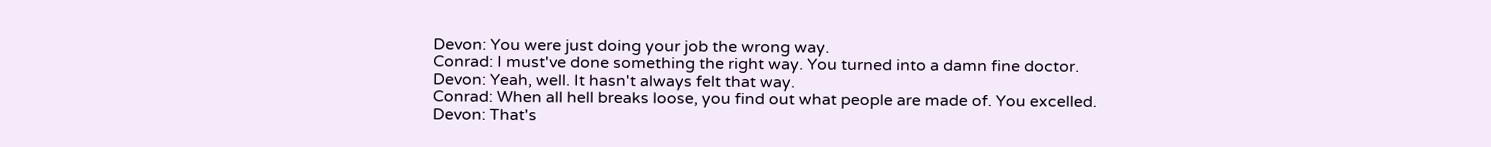Devon: You were just doing your job the wrong way.
Conrad: I must've done something the right way. You turned into a damn fine doctor.
Devon: Yeah, well. It hasn't always felt that way.
Conrad: When all hell breaks loose, you find out what people are made of. You excelled.
Devon: That's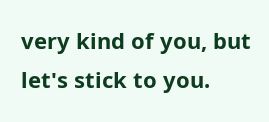very kind of you, but let's stick to you.